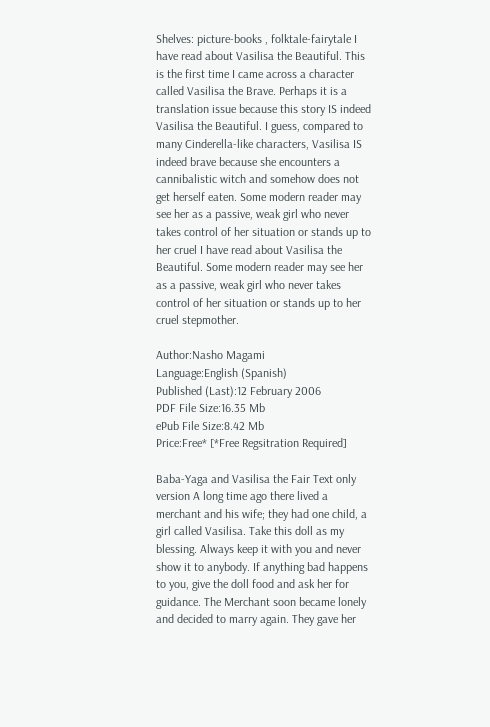Shelves: picture-books , folktale-fairytale I have read about Vasilisa the Beautiful. This is the first time I came across a character called Vasilisa the Brave. Perhaps it is a translation issue because this story IS indeed Vasilisa the Beautiful. I guess, compared to many Cinderella-like characters, Vasilisa IS indeed brave because she encounters a cannibalistic witch and somehow does not get herself eaten. Some modern reader may see her as a passive, weak girl who never takes control of her situation or stands up to her cruel I have read about Vasilisa the Beautiful. Some modern reader may see her as a passive, weak girl who never takes control of her situation or stands up to her cruel stepmother.

Author:Nasho Magami
Language:English (Spanish)
Published (Last):12 February 2006
PDF File Size:16.35 Mb
ePub File Size:8.42 Mb
Price:Free* [*Free Regsitration Required]

Baba-Yaga and Vasilisa the Fair Text only version A long time ago there lived a merchant and his wife; they had one child, a girl called Vasilisa. Take this doll as my blessing. Always keep it with you and never show it to anybody. If anything bad happens to you, give the doll food and ask her for guidance. The Merchant soon became lonely and decided to marry again. They gave her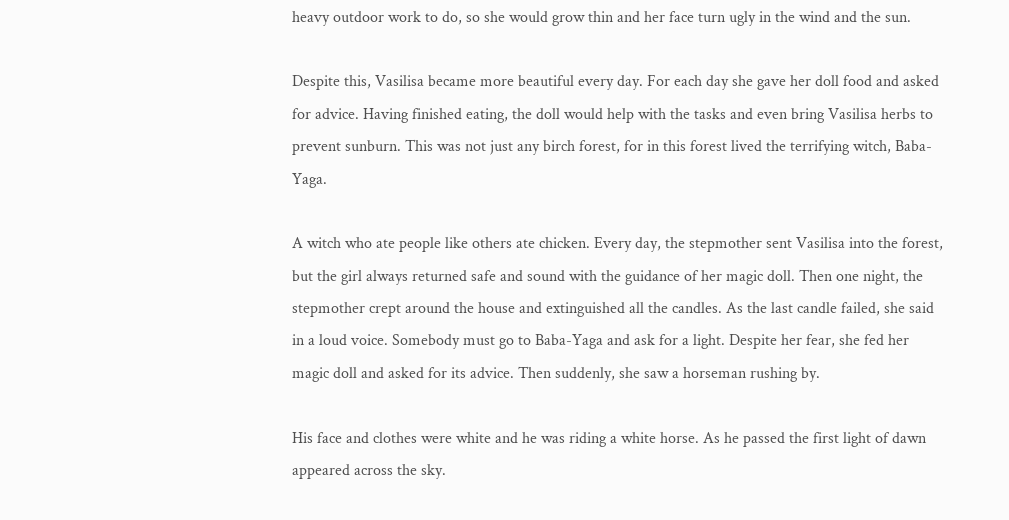heavy outdoor work to do, so she would grow thin and her face turn ugly in the wind and the sun.

Despite this, Vasilisa became more beautiful every day. For each day she gave her doll food and asked for advice. Having finished eating, the doll would help with the tasks and even bring Vasilisa herbs to prevent sunburn. This was not just any birch forest, for in this forest lived the terrifying witch, Baba-Yaga.

A witch who ate people like others ate chicken. Every day, the stepmother sent Vasilisa into the forest, but the girl always returned safe and sound with the guidance of her magic doll. Then one night, the stepmother crept around the house and extinguished all the candles. As the last candle failed, she said in a loud voice. Somebody must go to Baba-Yaga and ask for a light. Despite her fear, she fed her magic doll and asked for its advice. Then suddenly, she saw a horseman rushing by.

His face and clothes were white and he was riding a white horse. As he passed the first light of dawn appeared across the sky.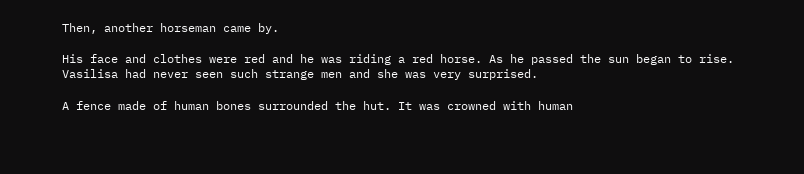Then, another horseman came by.

His face and clothes were red and he was riding a red horse. As he passed the sun began to rise. Vasilisa had never seen such strange men and she was very surprised.

A fence made of human bones surrounded the hut. It was crowned with human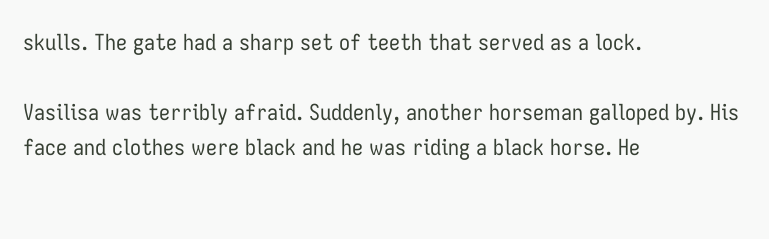skulls. The gate had a sharp set of teeth that served as a lock.

Vasilisa was terribly afraid. Suddenly, another horseman galloped by. His face and clothes were black and he was riding a black horse. He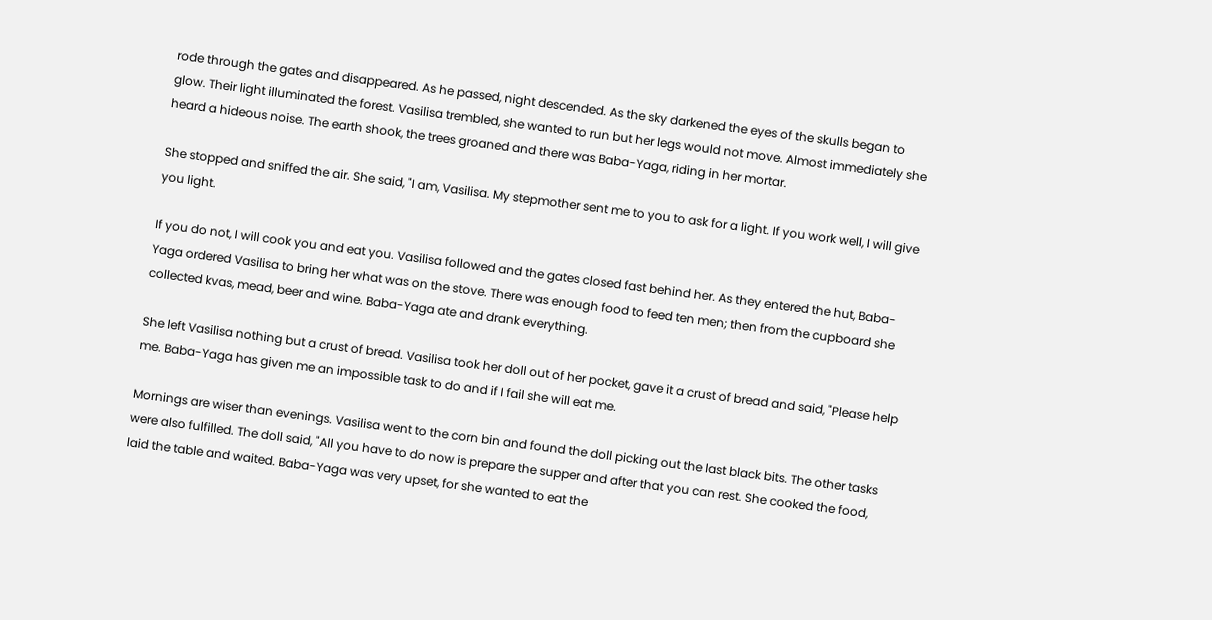rode through the gates and disappeared. As he passed, night descended. As the sky darkened the eyes of the skulls began to glow. Their light illuminated the forest. Vasilisa trembled, she wanted to run but her legs would not move. Almost immediately she heard a hideous noise. The earth shook, the trees groaned and there was Baba-Yaga, riding in her mortar.

She stopped and sniffed the air. She said, "I am, Vasilisa. My stepmother sent me to you to ask for a light. If you work well, I will give you light.

If you do not, I will cook you and eat you. Vasilisa followed and the gates closed fast behind her. As they entered the hut, Baba-Yaga ordered Vasilisa to bring her what was on the stove. There was enough food to feed ten men; then from the cupboard she collected kvas, mead, beer and wine. Baba-Yaga ate and drank everything.

She left Vasilisa nothing but a crust of bread. Vasilisa took her doll out of her pocket, gave it a crust of bread and said, "Please help me. Baba-Yaga has given me an impossible task to do and if I fail she will eat me.

Mornings are wiser than evenings. Vasilisa went to the corn bin and found the doll picking out the last black bits. The other tasks were also fulfilled. The doll said, "All you have to do now is prepare the supper and after that you can rest. She cooked the food, laid the table and waited. Baba-Yaga was very upset, for she wanted to eat the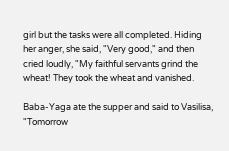girl but the tasks were all completed. Hiding her anger, she said, "Very good," and then cried loudly, "My faithful servants grind the wheat! They took the wheat and vanished.

Baba-Yaga ate the supper and said to Vasilisa, "Tomorrow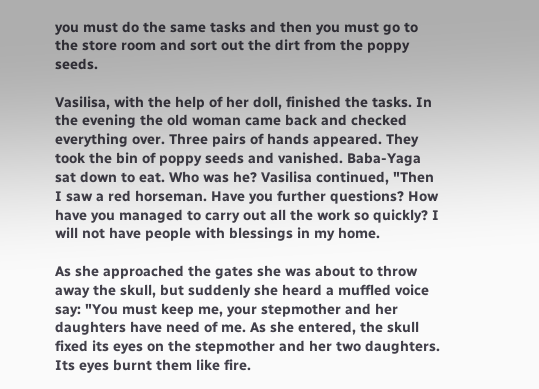you must do the same tasks and then you must go to the store room and sort out the dirt from the poppy seeds.

Vasilisa, with the help of her doll, finished the tasks. In the evening the old woman came back and checked everything over. Three pairs of hands appeared. They took the bin of poppy seeds and vanished. Baba-Yaga sat down to eat. Who was he? Vasilisa continued, "Then I saw a red horseman. Have you further questions? How have you managed to carry out all the work so quickly? I will not have people with blessings in my home.

As she approached the gates she was about to throw away the skull, but suddenly she heard a muffled voice say: "You must keep me, your stepmother and her daughters have need of me. As she entered, the skull fixed its eyes on the stepmother and her two daughters. Its eyes burnt them like fire.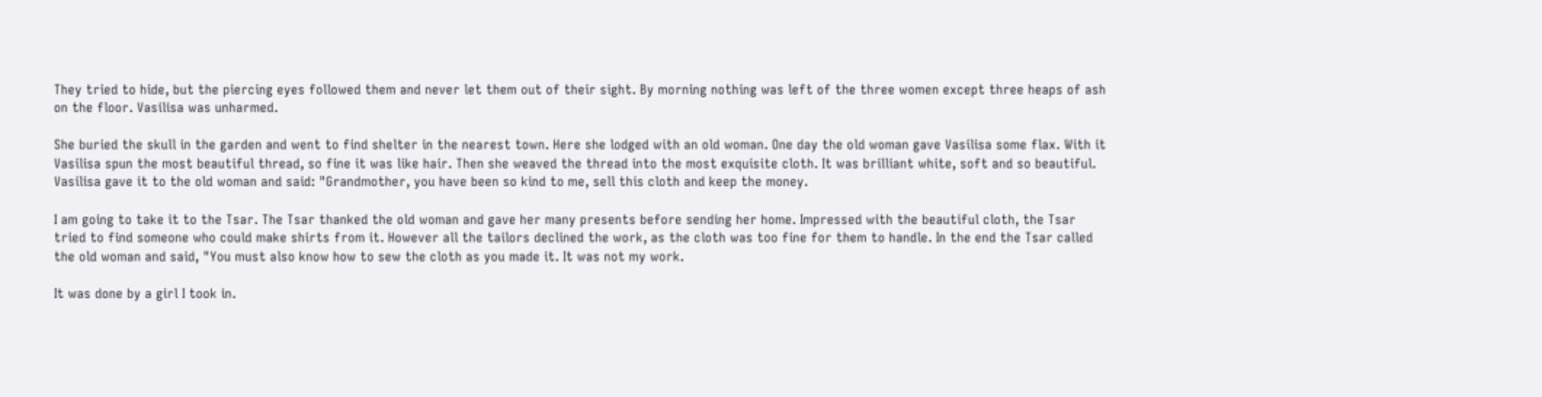They tried to hide, but the piercing eyes followed them and never let them out of their sight. By morning nothing was left of the three women except three heaps of ash on the floor. Vasilisa was unharmed.

She buried the skull in the garden and went to find shelter in the nearest town. Here she lodged with an old woman. One day the old woman gave Vasilisa some flax. With it Vasilisa spun the most beautiful thread, so fine it was like hair. Then she weaved the thread into the most exquisite cloth. It was brilliant white, soft and so beautiful. Vasilisa gave it to the old woman and said: "Grandmother, you have been so kind to me, sell this cloth and keep the money.

I am going to take it to the Tsar. The Tsar thanked the old woman and gave her many presents before sending her home. Impressed with the beautiful cloth, the Tsar tried to find someone who could make shirts from it. However all the tailors declined the work, as the cloth was too fine for them to handle. In the end the Tsar called the old woman and said, "You must also know how to sew the cloth as you made it. It was not my work.

It was done by a girl I took in.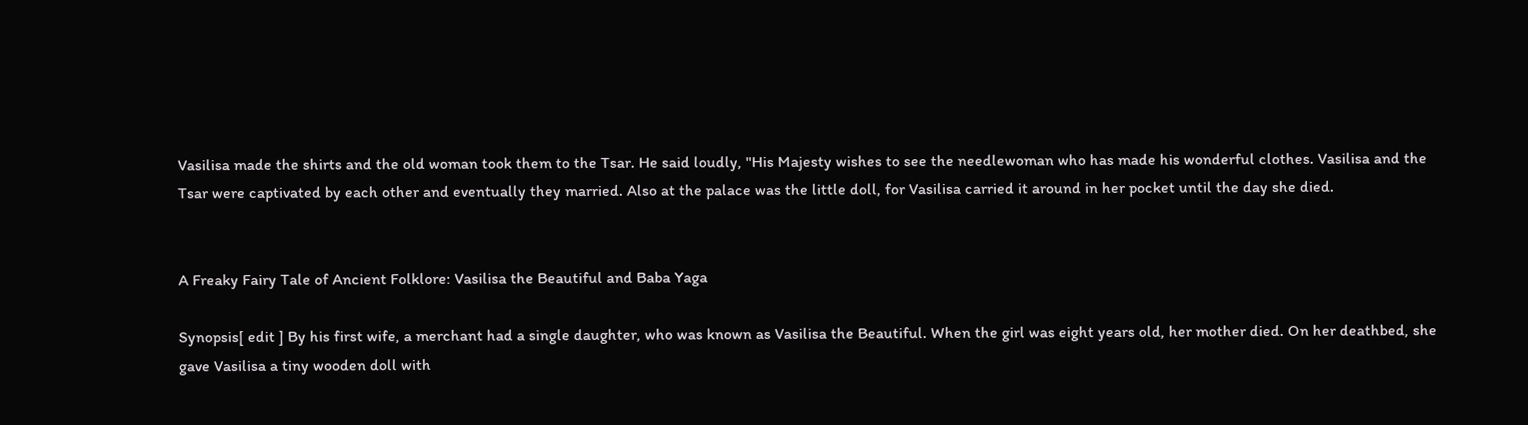Vasilisa made the shirts and the old woman took them to the Tsar. He said loudly, "His Majesty wishes to see the needlewoman who has made his wonderful clothes. Vasilisa and the Tsar were captivated by each other and eventually they married. Also at the palace was the little doll, for Vasilisa carried it around in her pocket until the day she died.


A Freaky Fairy Tale of Ancient Folklore: Vasilisa the Beautiful and Baba Yaga

Synopsis[ edit ] By his first wife, a merchant had a single daughter, who was known as Vasilisa the Beautiful. When the girl was eight years old, her mother died. On her deathbed, she gave Vasilisa a tiny wooden doll with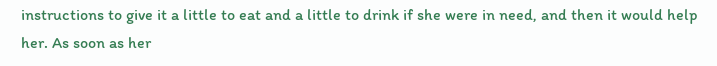instructions to give it a little to eat and a little to drink if she were in need, and then it would help her. As soon as her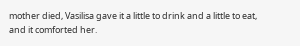mother died, Vasilisa gave it a little to drink and a little to eat, and it comforted her.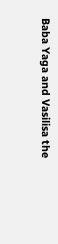Baba Yaga and Vasilisa the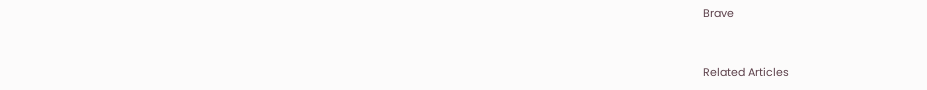Brave


Related Articles